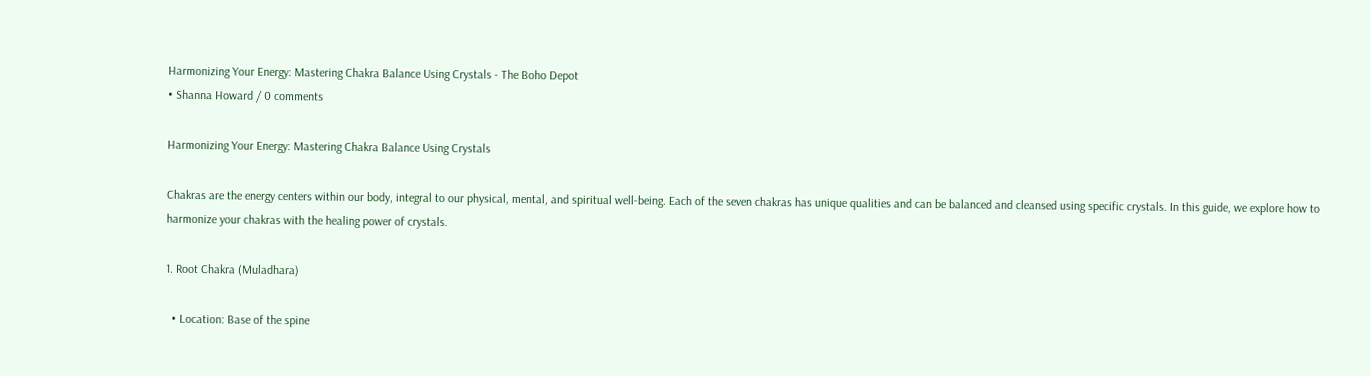Harmonizing Your Energy: Mastering Chakra Balance Using Crystals - The Boho Depot
• Shanna Howard / 0 comments

Harmonizing Your Energy: Mastering Chakra Balance Using Crystals

Chakras are the energy centers within our body, integral to our physical, mental, and spiritual well-being. Each of the seven chakras has unique qualities and can be balanced and cleansed using specific crystals. In this guide, we explore how to harmonize your chakras with the healing power of crystals.

1. Root Chakra (Muladhara)

  • Location: Base of the spine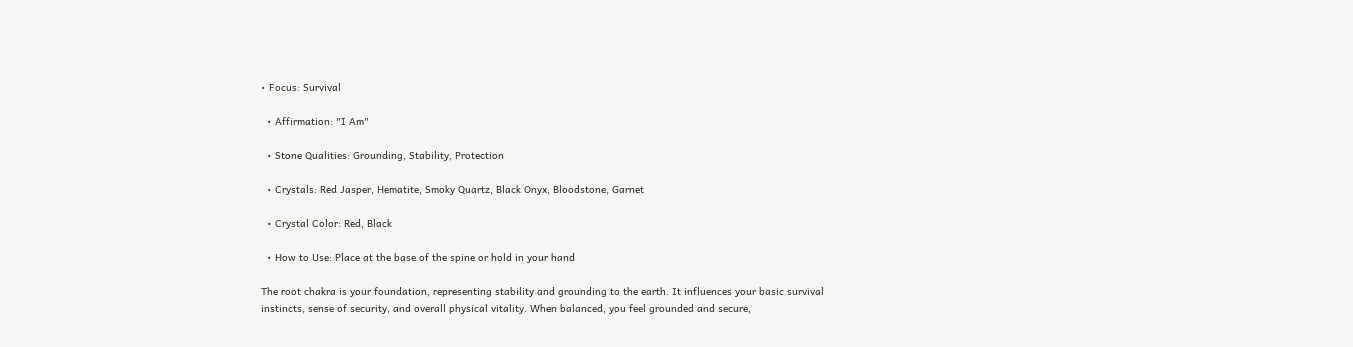• Focus: Survival

  • Affirmation: "I Am"

  • Stone Qualities: Grounding, Stability, Protection

  • Crystals: Red Jasper, Hematite, Smoky Quartz, Black Onyx, Bloodstone, Garnet

  • Crystal Color: Red, Black

  • How to Use: Place at the base of the spine or hold in your hand

The root chakra is your foundation, representing stability and grounding to the earth. It influences your basic survival instincts, sense of security, and overall physical vitality. When balanced, you feel grounded and secure,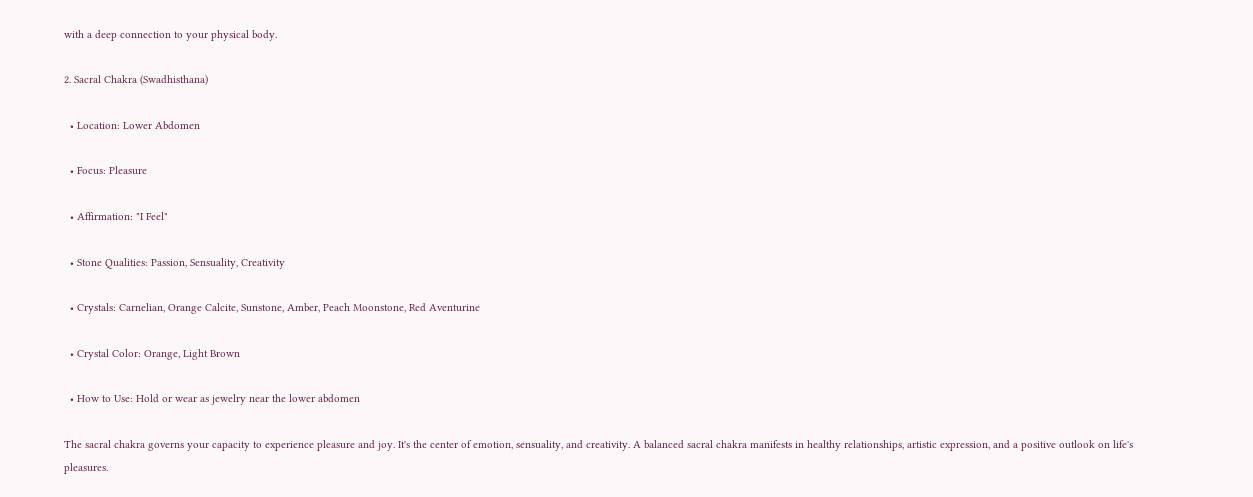with a deep connection to your physical body.

2. Sacral Chakra (Swadhisthana)

  • Location: Lower Abdomen

  • Focus: Pleasure

  • Affirmation: "I Feel"

  • Stone Qualities: Passion, Sensuality, Creativity

  • Crystals: Carnelian, Orange Calcite, Sunstone, Amber, Peach Moonstone, Red Aventurine

  • Crystal Color: Orange, Light Brown

  • How to Use: Hold or wear as jewelry near the lower abdomen

The sacral chakra governs your capacity to experience pleasure and joy. It's the center of emotion, sensuality, and creativity. A balanced sacral chakra manifests in healthy relationships, artistic expression, and a positive outlook on life's pleasures.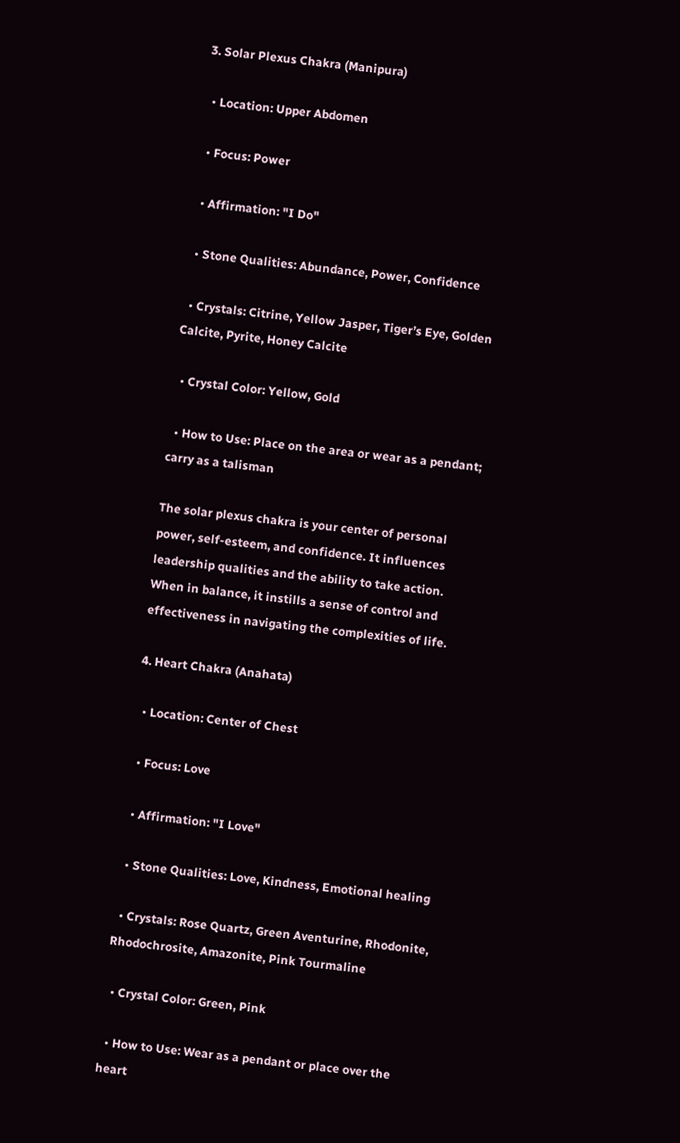3. Solar Plexus Chakra (Manipura)

  • Location: Upper Abdomen

  • Focus: Power

  • Affirmation: "I Do"

  • Stone Qualities: Abundance, Power, Confidence

  • Crystals: Citrine, Yellow Jasper, Tiger’s Eye, Golden Calcite, Pyrite, Honey Calcite

  • Crystal Color: Yellow, Gold

  • How to Use: Place on the area or wear as a pendant; carry as a talisman

The solar plexus chakra is your center of personal power, self-esteem, and confidence. It influences leadership qualities and the ability to take action. When in balance, it instills a sense of control and effectiveness in navigating the complexities of life.

4. Heart Chakra (Anahata)

  • Location: Center of Chest

  • Focus: Love

  • Affirmation: "I Love"

  • Stone Qualities: Love, Kindness, Emotional healing

  • Crystals: Rose Quartz, Green Aventurine, Rhodonite, Rhodochrosite, Amazonite, Pink Tourmaline

  • Crystal Color: Green, Pink

  • How to Use: Wear as a pendant or place over the heart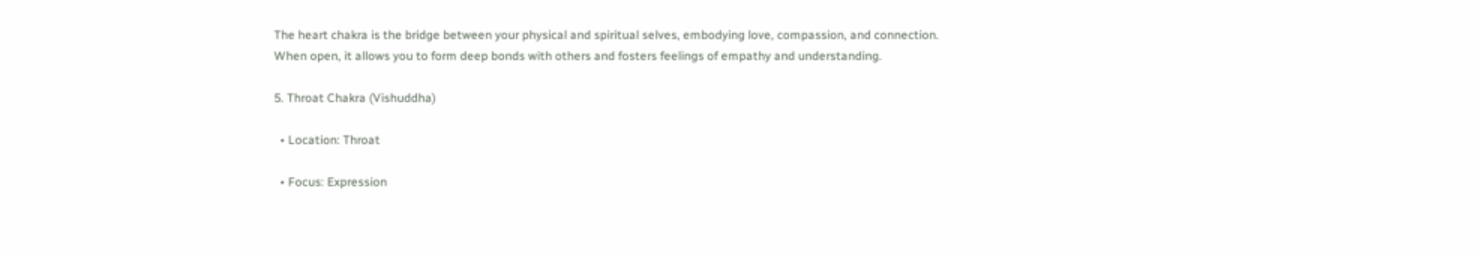The heart chakra is the bridge between your physical and spiritual selves, embodying love, compassion, and connection. When open, it allows you to form deep bonds with others and fosters feelings of empathy and understanding.

5. Throat Chakra (Vishuddha)

  • Location: Throat

  • Focus: Expression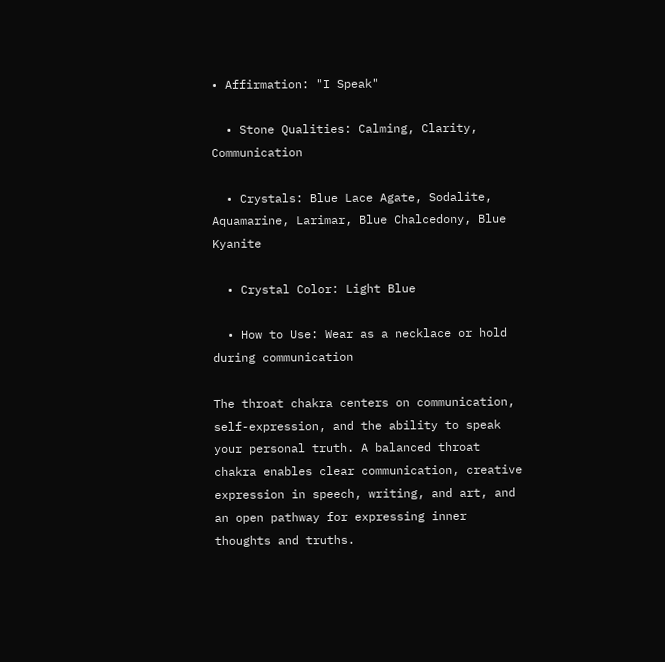• Affirmation: "I Speak"

  • Stone Qualities: Calming, Clarity, Communication

  • Crystals: Blue Lace Agate, Sodalite, Aquamarine, Larimar, Blue Chalcedony, Blue Kyanite

  • Crystal Color: Light Blue

  • How to Use: Wear as a necklace or hold during communication

The throat chakra centers on communication, self-expression, and the ability to speak your personal truth. A balanced throat chakra enables clear communication, creative expression in speech, writing, and art, and an open pathway for expressing inner thoughts and truths.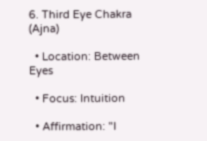6. Third Eye Chakra (Ajna)

  • Location: Between Eyes

  • Focus: Intuition

  • Affirmation: "I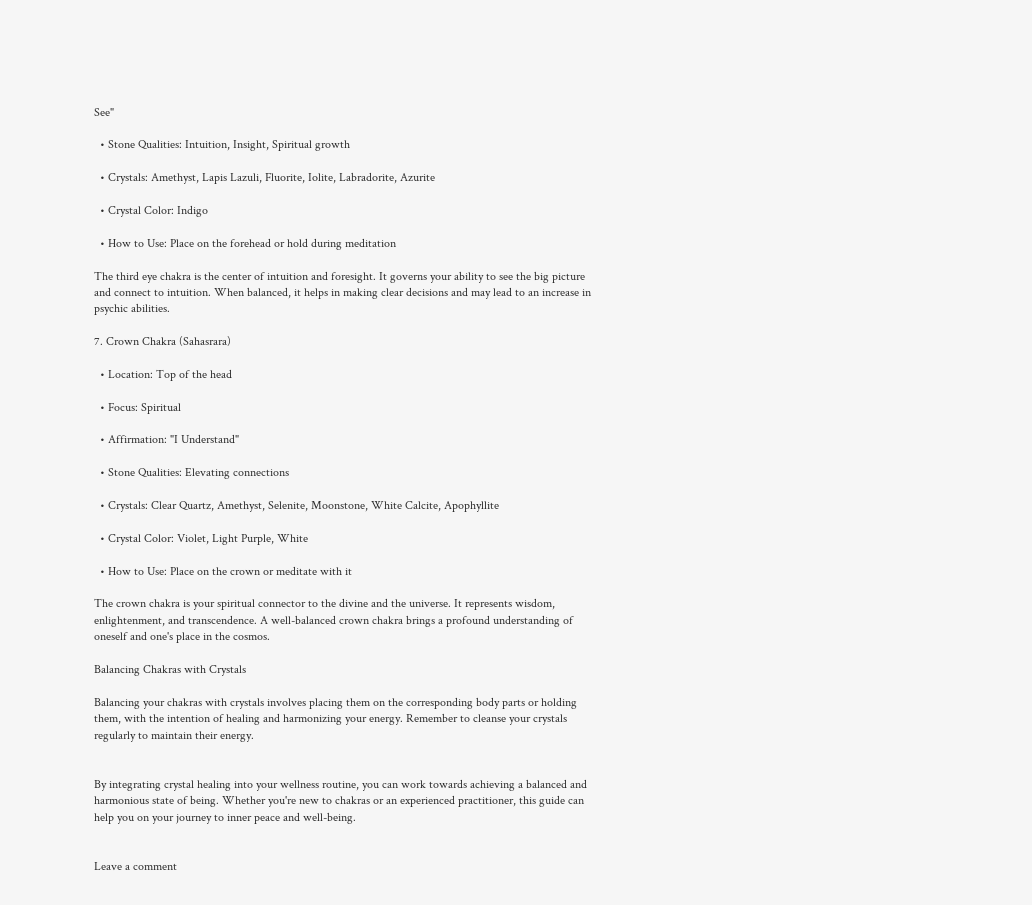See"

  • Stone Qualities: Intuition, Insight, Spiritual growth

  • Crystals: Amethyst, Lapis Lazuli, Fluorite, Iolite, Labradorite, Azurite

  • Crystal Color: Indigo

  • How to Use: Place on the forehead or hold during meditation

The third eye chakra is the center of intuition and foresight. It governs your ability to see the big picture and connect to intuition. When balanced, it helps in making clear decisions and may lead to an increase in psychic abilities.

7. Crown Chakra (Sahasrara)

  • Location: Top of the head

  • Focus: Spiritual

  • Affirmation: "I Understand"

  • Stone Qualities: Elevating connections

  • Crystals: Clear Quartz, Amethyst, Selenite, Moonstone, White Calcite, Apophyllite

  • Crystal Color: Violet, Light Purple, White

  • How to Use: Place on the crown or meditate with it

The crown chakra is your spiritual connector to the divine and the universe. It represents wisdom, enlightenment, and transcendence. A well-balanced crown chakra brings a profound understanding of oneself and one's place in the cosmos.

Balancing Chakras with Crystals

Balancing your chakras with crystals involves placing them on the corresponding body parts or holding them, with the intention of healing and harmonizing your energy. Remember to cleanse your crystals regularly to maintain their energy.


By integrating crystal healing into your wellness routine, you can work towards achieving a balanced and harmonious state of being. Whether you're new to chakras or an experienced practitioner, this guide can help you on your journey to inner peace and well-being.


Leave a comment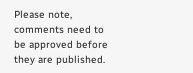Please note, comments need to be approved before they are published.